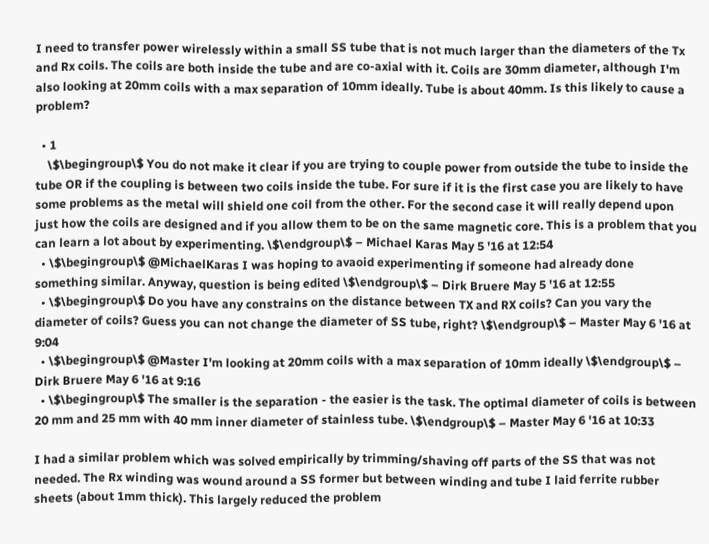I need to transfer power wirelessly within a small SS tube that is not much larger than the diameters of the Tx and Rx coils. The coils are both inside the tube and are co-axial with it. Coils are 30mm diameter, although I'm also looking at 20mm coils with a max separation of 10mm ideally. Tube is about 40mm. Is this likely to cause a problem?

  • 1
    \$\begingroup\$ You do not make it clear if you are trying to couple power from outside the tube to inside the tube OR if the coupling is between two coils inside the tube. For sure if it is the first case you are likely to have some problems as the metal will shield one coil from the other. For the second case it will really depend upon just how the coils are designed and if you allow them to be on the same magnetic core. This is a problem that you can learn a lot about by experimenting. \$\endgroup\$ – Michael Karas May 5 '16 at 12:54
  • \$\begingroup\$ @MichaelKaras I was hoping to avaoid experimenting if someone had already done something similar. Anyway, question is being edited \$\endgroup\$ – Dirk Bruere May 5 '16 at 12:55
  • \$\begingroup\$ Do you have any constrains on the distance between TX and RX coils? Can you vary the diameter of coils? Guess you can not change the diameter of SS tube, right? \$\endgroup\$ – Master May 6 '16 at 9:04
  • \$\begingroup\$ @Master I'm looking at 20mm coils with a max separation of 10mm ideally \$\endgroup\$ – Dirk Bruere May 6 '16 at 9:16
  • \$\begingroup\$ The smaller is the separation - the easier is the task. The optimal diameter of coils is between 20 mm and 25 mm with 40 mm inner diameter of stainless tube. \$\endgroup\$ – Master May 6 '16 at 10:33

I had a similar problem which was solved empirically by trimming/shaving off parts of the SS that was not needed. The Rx winding was wound around a SS former but between winding and tube I laid ferrite rubber sheets (about 1mm thick). This largely reduced the problem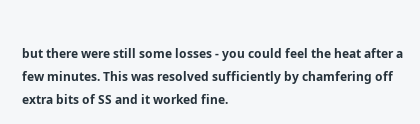but there were still some losses - you could feel the heat after a few minutes. This was resolved sufficiently by chamfering off extra bits of SS and it worked fine.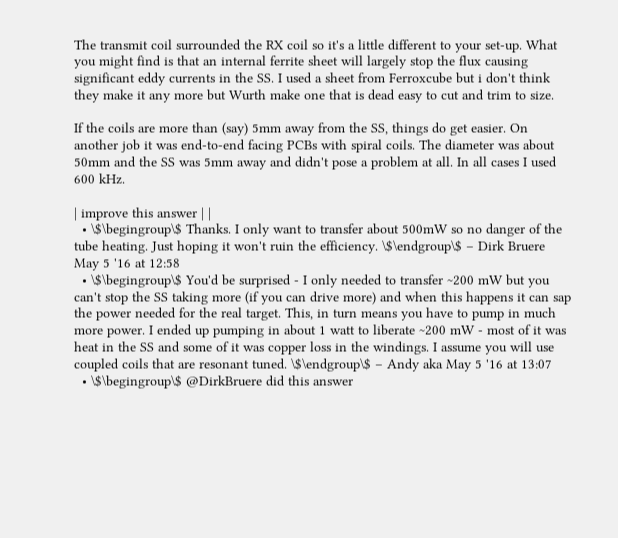The transmit coil surrounded the RX coil so it's a little different to your set-up. What you might find is that an internal ferrite sheet will largely stop the flux causing significant eddy currents in the SS. I used a sheet from Ferroxcube but i don't think they make it any more but Wurth make one that is dead easy to cut and trim to size.

If the coils are more than (say) 5mm away from the SS, things do get easier. On another job it was end-to-end facing PCBs with spiral coils. The diameter was about 50mm and the SS was 5mm away and didn't pose a problem at all. In all cases I used 600 kHz.

| improve this answer | |
  • \$\begingroup\$ Thanks. I only want to transfer about 500mW so no danger of the tube heating. Just hoping it won't ruin the efficiency. \$\endgroup\$ – Dirk Bruere May 5 '16 at 12:58
  • \$\begingroup\$ You'd be surprised - I only needed to transfer ~200 mW but you can't stop the SS taking more (if you can drive more) and when this happens it can sap the power needed for the real target. This, in turn means you have to pump in much more power. I ended up pumping in about 1 watt to liberate ~200 mW - most of it was heat in the SS and some of it was copper loss in the windings. I assume you will use coupled coils that are resonant tuned. \$\endgroup\$ – Andy aka May 5 '16 at 13:07
  • \$\begingroup\$ @DirkBruere did this answer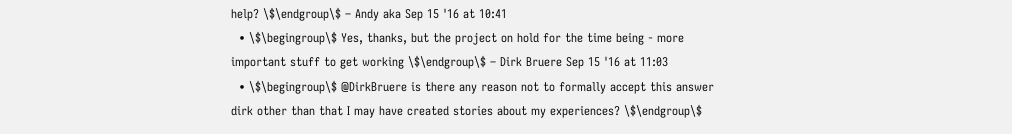help? \$\endgroup\$ – Andy aka Sep 15 '16 at 10:41
  • \$\begingroup\$ Yes, thanks, but the project on hold for the time being - more important stuff to get working \$\endgroup\$ – Dirk Bruere Sep 15 '16 at 11:03
  • \$\begingroup\$ @DirkBruere is there any reason not to formally accept this answer dirk other than that I may have created stories about my experiences? \$\endgroup\$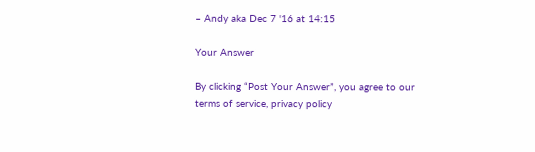– Andy aka Dec 7 '16 at 14:15

Your Answer

By clicking “Post Your Answer”, you agree to our terms of service, privacy policy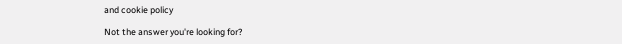and cookie policy

Not the answer you're looking for?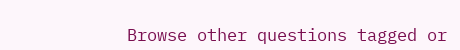Browse other questions tagged or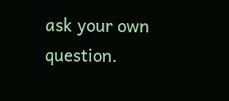ask your own question.